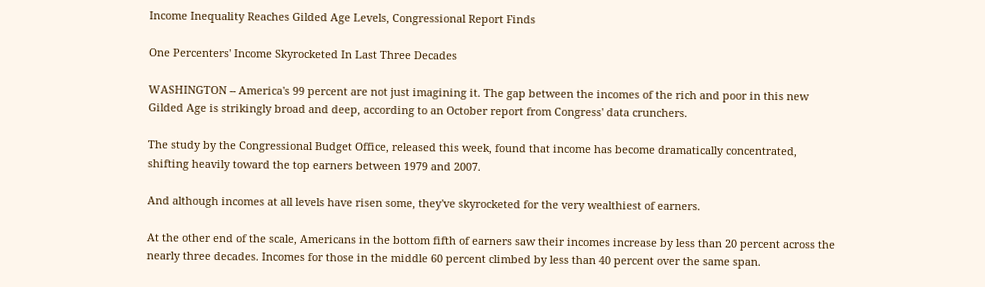Income Inequality Reaches Gilded Age Levels, Congressional Report Finds

One Percenters' Income Skyrocketed In Last Three Decades

WASHINGTON -- America's 99 percent are not just imagining it. The gap between the incomes of the rich and poor in this new Gilded Age is strikingly broad and deep, according to an October report from Congress' data crunchers.

The study by the Congressional Budget Office, released this week, found that income has become dramatically concentrated, shifting heavily toward the top earners between 1979 and 2007.

And although incomes at all levels have risen some, they've skyrocketed for the very wealthiest of earners.

At the other end of the scale, Americans in the bottom fifth of earners saw their incomes increase by less than 20 percent across the nearly three decades. Incomes for those in the middle 60 percent climbed by less than 40 percent over the same span.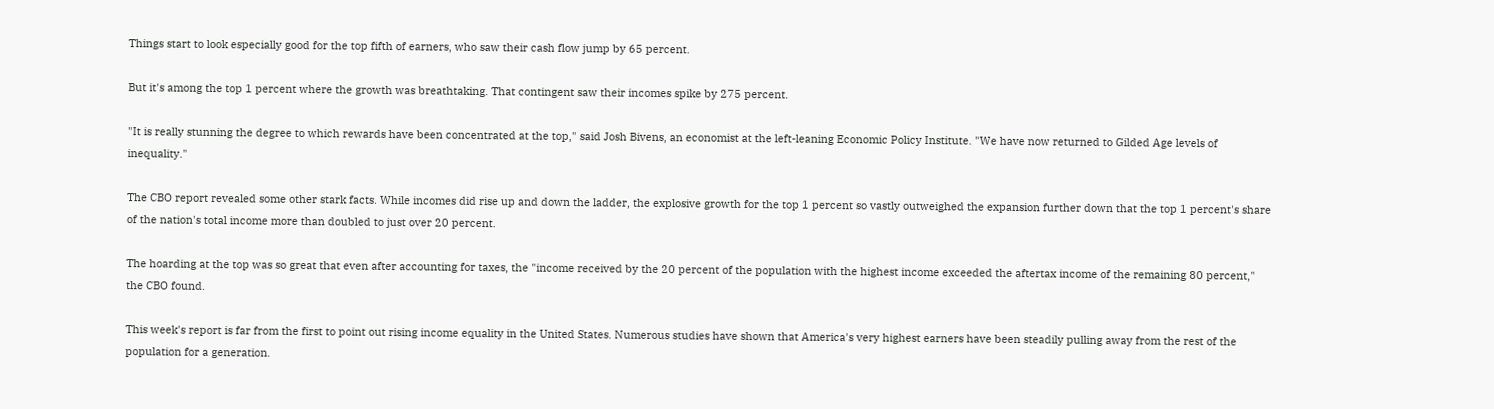Things start to look especially good for the top fifth of earners, who saw their cash flow jump by 65 percent.

But it's among the top 1 percent where the growth was breathtaking. That contingent saw their incomes spike by 275 percent.

"It is really stunning the degree to which rewards have been concentrated at the top," said Josh Bivens, an economist at the left-leaning Economic Policy Institute. "We have now returned to Gilded Age levels of inequality."

The CBO report revealed some other stark facts. While incomes did rise up and down the ladder, the explosive growth for the top 1 percent so vastly outweighed the expansion further down that the top 1 percent's share of the nation's total income more than doubled to just over 20 percent.

The hoarding at the top was so great that even after accounting for taxes, the "income received by the 20 percent of the population with the highest income exceeded the aftertax income of the remaining 80 percent," the CBO found.

This week's report is far from the first to point out rising income equality in the United States. Numerous studies have shown that America's very highest earners have been steadily pulling away from the rest of the population for a generation.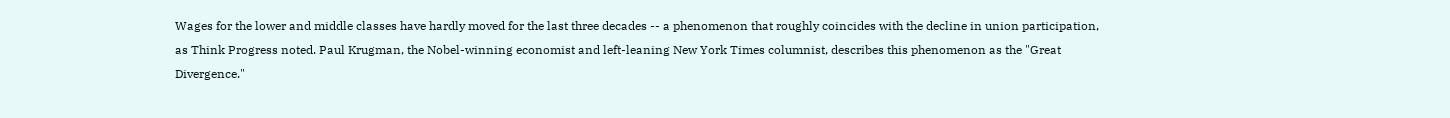Wages for the lower and middle classes have hardly moved for the last three decades -- a phenomenon that roughly coincides with the decline in union participation, as Think Progress noted. Paul Krugman, the Nobel-winning economist and left-leaning New York Times columnist, describes this phenomenon as the "Great Divergence."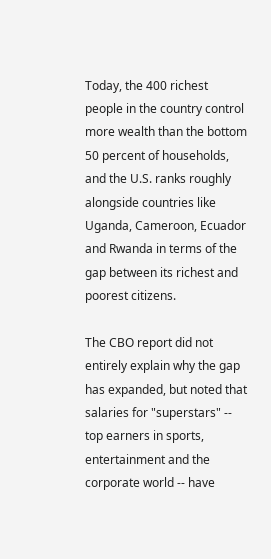Today, the 400 richest people in the country control more wealth than the bottom 50 percent of households, and the U.S. ranks roughly alongside countries like Uganda, Cameroon, Ecuador and Rwanda in terms of the gap between its richest and poorest citizens.

The CBO report did not entirely explain why the gap has expanded, but noted that salaries for "superstars" -- top earners in sports, entertainment and the corporate world -- have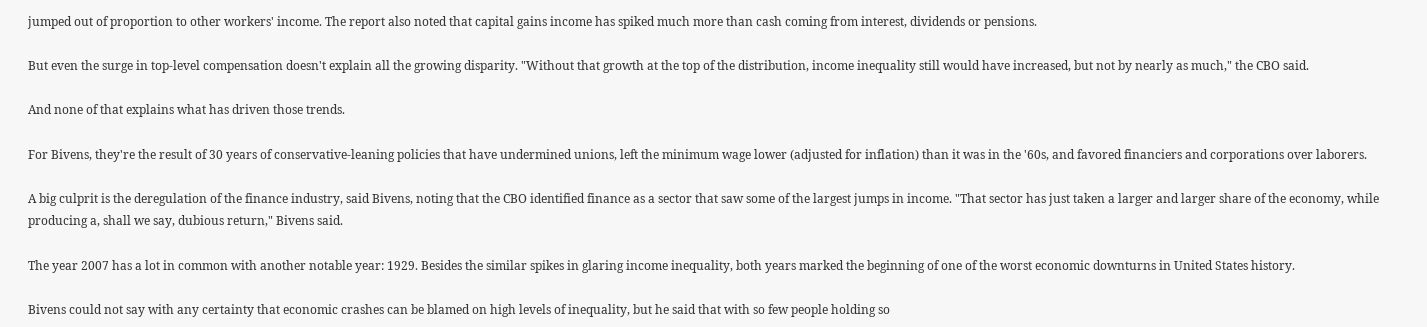jumped out of proportion to other workers' income. The report also noted that capital gains income has spiked much more than cash coming from interest, dividends or pensions.

But even the surge in top-level compensation doesn't explain all the growing disparity. "Without that growth at the top of the distribution, income inequality still would have increased, but not by nearly as much," the CBO said.

And none of that explains what has driven those trends.

For Bivens, they're the result of 30 years of conservative-leaning policies that have undermined unions, left the minimum wage lower (adjusted for inflation) than it was in the '60s, and favored financiers and corporations over laborers.

A big culprit is the deregulation of the finance industry, said Bivens, noting that the CBO identified finance as a sector that saw some of the largest jumps in income. "That sector has just taken a larger and larger share of the economy, while producing a, shall we say, dubious return," Bivens said.

The year 2007 has a lot in common with another notable year: 1929. Besides the similar spikes in glaring income inequality, both years marked the beginning of one of the worst economic downturns in United States history.

Bivens could not say with any certainty that economic crashes can be blamed on high levels of inequality, but he said that with so few people holding so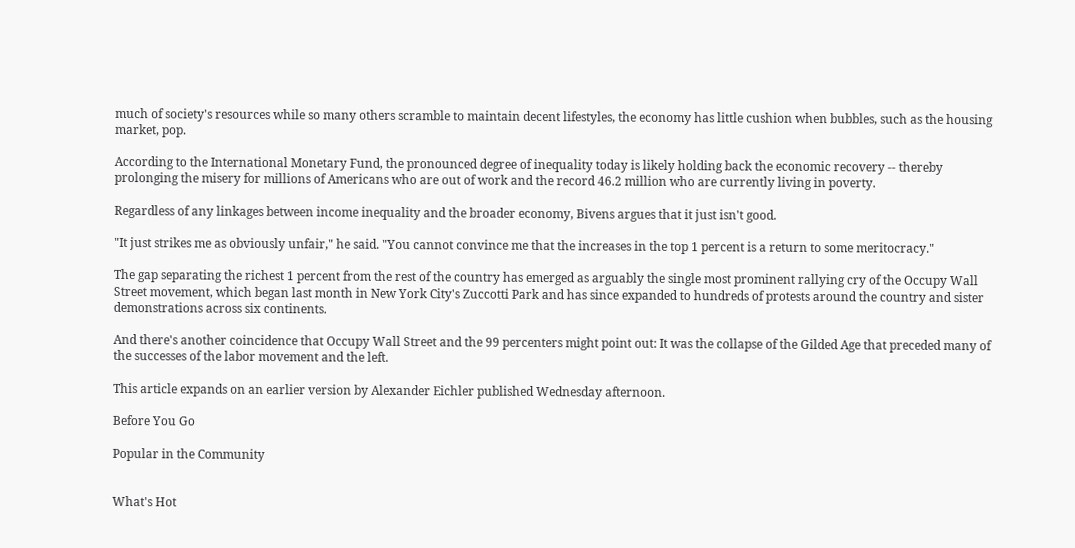much of society's resources while so many others scramble to maintain decent lifestyles, the economy has little cushion when bubbles, such as the housing market, pop.

According to the International Monetary Fund, the pronounced degree of inequality today is likely holding back the economic recovery -- thereby prolonging the misery for millions of Americans who are out of work and the record 46.2 million who are currently living in poverty.

Regardless of any linkages between income inequality and the broader economy, Bivens argues that it just isn't good.

"It just strikes me as obviously unfair," he said. "You cannot convince me that the increases in the top 1 percent is a return to some meritocracy."

The gap separating the richest 1 percent from the rest of the country has emerged as arguably the single most prominent rallying cry of the Occupy Wall Street movement, which began last month in New York City's Zuccotti Park and has since expanded to hundreds of protests around the country and sister demonstrations across six continents.

And there's another coincidence that Occupy Wall Street and the 99 percenters might point out: It was the collapse of the Gilded Age that preceded many of the successes of the labor movement and the left.

This article expands on an earlier version by Alexander Eichler published Wednesday afternoon.

Before You Go

Popular in the Community


What's Hot